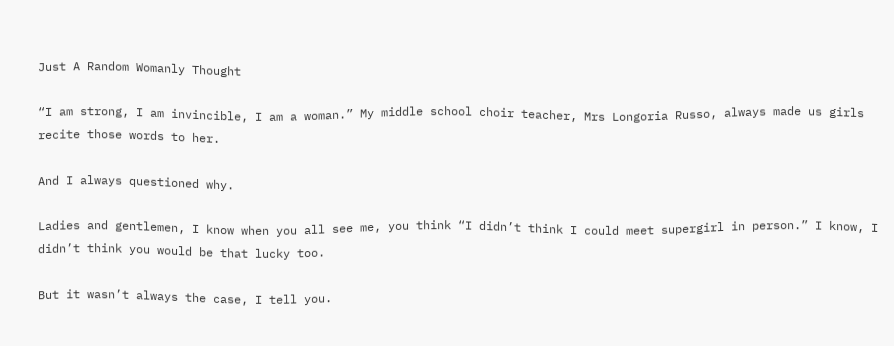Just A Random Womanly Thought

“I am strong, I am invincible, I am a woman.” My middle school choir teacher, Mrs Longoria Russo, always made us girls recite those words to her.

And I always questioned why.

Ladies and gentlemen, I know when you all see me, you think “I didn’t think I could meet supergirl in person.” I know, I didn’t think you would be that lucky too.

But it wasn’t always the case, I tell you.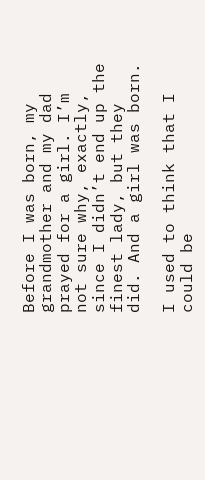Before I was born, my grandmother and my dad prayed for a girl. I’m not sure why, exactly, since I didn’t end up the finest lady, but they did. And a girl was born.

I used to think that I could be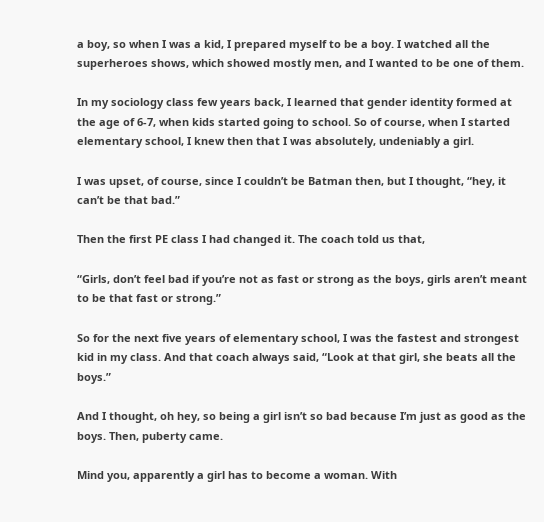a boy, so when I was a kid, I prepared myself to be a boy. I watched all the superheroes shows, which showed mostly men, and I wanted to be one of them.

In my sociology class few years back, I learned that gender identity formed at the age of 6-7, when kids started going to school. So of course, when I started elementary school, I knew then that I was absolutely, undeniably a girl.

I was upset, of course, since I couldn’t be Batman then, but I thought, “hey, it can’t be that bad.”

Then the first PE class I had changed it. The coach told us that,

“Girls, don’t feel bad if you’re not as fast or strong as the boys, girls aren’t meant to be that fast or strong.”

So for the next five years of elementary school, I was the fastest and strongest kid in my class. And that coach always said, “Look at that girl, she beats all the boys.”

And I thought, oh hey, so being a girl isn’t so bad because I’m just as good as the boys. Then, puberty came.

Mind you, apparently a girl has to become a woman. With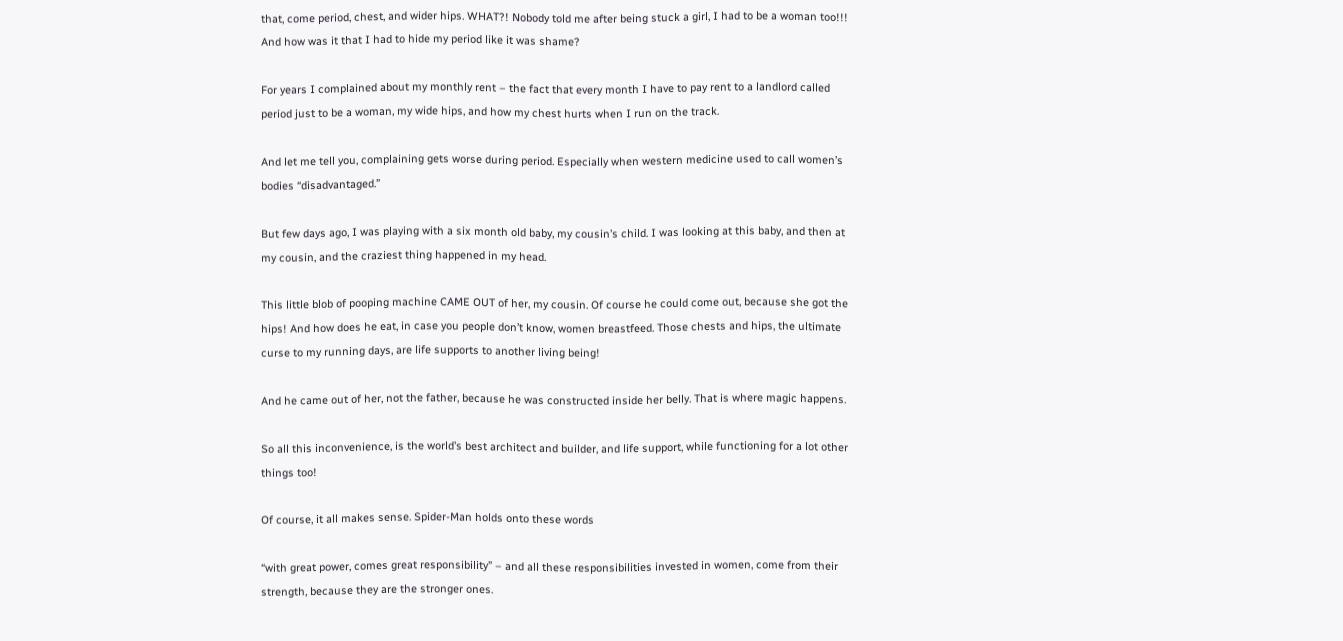that, come period, chest, and wider hips. WHAT?! Nobody told me after being stuck a girl, I had to be a woman too!!! And how was it that I had to hide my period like it was shame?

For years I complained about my monthly rent – the fact that every month I have to pay rent to a landlord called period just to be a woman, my wide hips, and how my chest hurts when I run on the track.

And let me tell you, complaining gets worse during period. Especially when western medicine used to call women’s bodies “disadvantaged.”

But few days ago, I was playing with a six month old baby, my cousin’s child. I was looking at this baby, and then at my cousin, and the craziest thing happened in my head.

This little blob of pooping machine CAME OUT of her, my cousin. Of course he could come out, because she got the hips! And how does he eat, in case you people don’t know, women breastfeed. Those chests and hips, the ultimate curse to my running days, are life supports to another living being!

And he came out of her, not the father, because he was constructed inside her belly. That is where magic happens.

So all this inconvenience, is the world’s best architect and builder, and life support, while functioning for a lot other things too!

Of course, it all makes sense. Spider-Man holds onto these words

“with great power, comes great responsibility” – and all these responsibilities invested in women, come from their strength, because they are the stronger ones.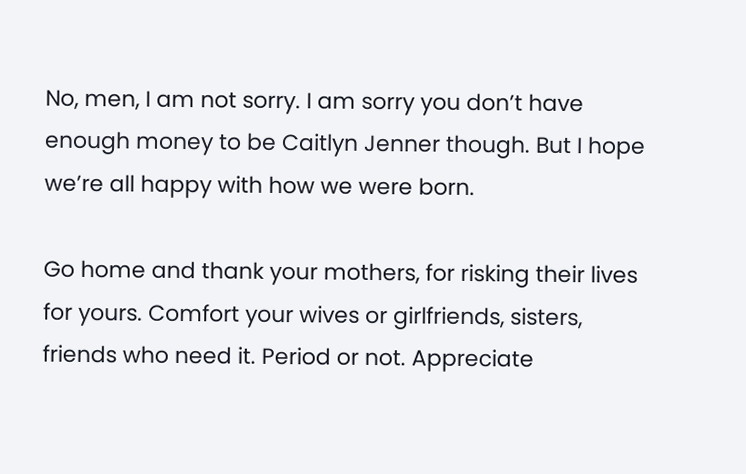No, men, I am not sorry. I am sorry you don’t have enough money to be Caitlyn Jenner though. But I hope we’re all happy with how we were born.

Go home and thank your mothers, for risking their lives for yours. Comfort your wives or girlfriends, sisters, friends who need it. Period or not. Appreciate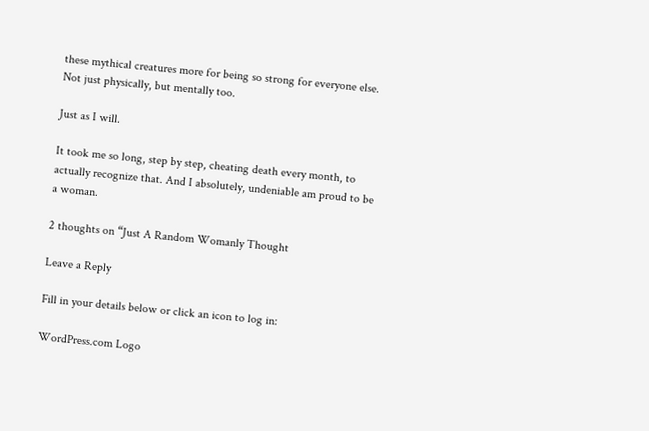these mythical creatures more for being so strong for everyone else. Not just physically, but mentally too.

Just as I will.

It took me so long, step by step, cheating death every month, to actually recognize that. And I absolutely, undeniable am proud to be a woman.

2 thoughts on “Just A Random Womanly Thought

Leave a Reply

Fill in your details below or click an icon to log in:

WordPress.com Logo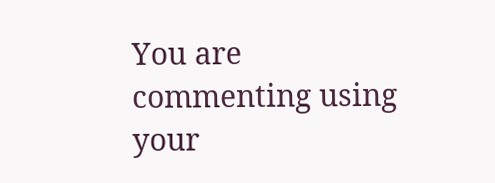You are commenting using your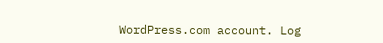WordPress.com account. Log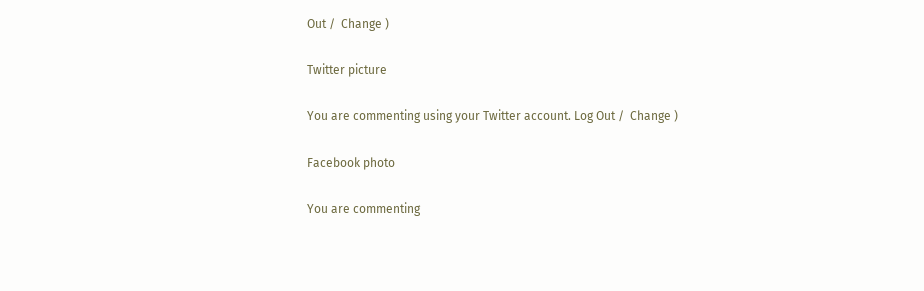Out /  Change )

Twitter picture

You are commenting using your Twitter account. Log Out /  Change )

Facebook photo

You are commenting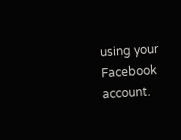using your Facebook account.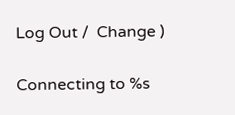Log Out /  Change )

Connecting to %s